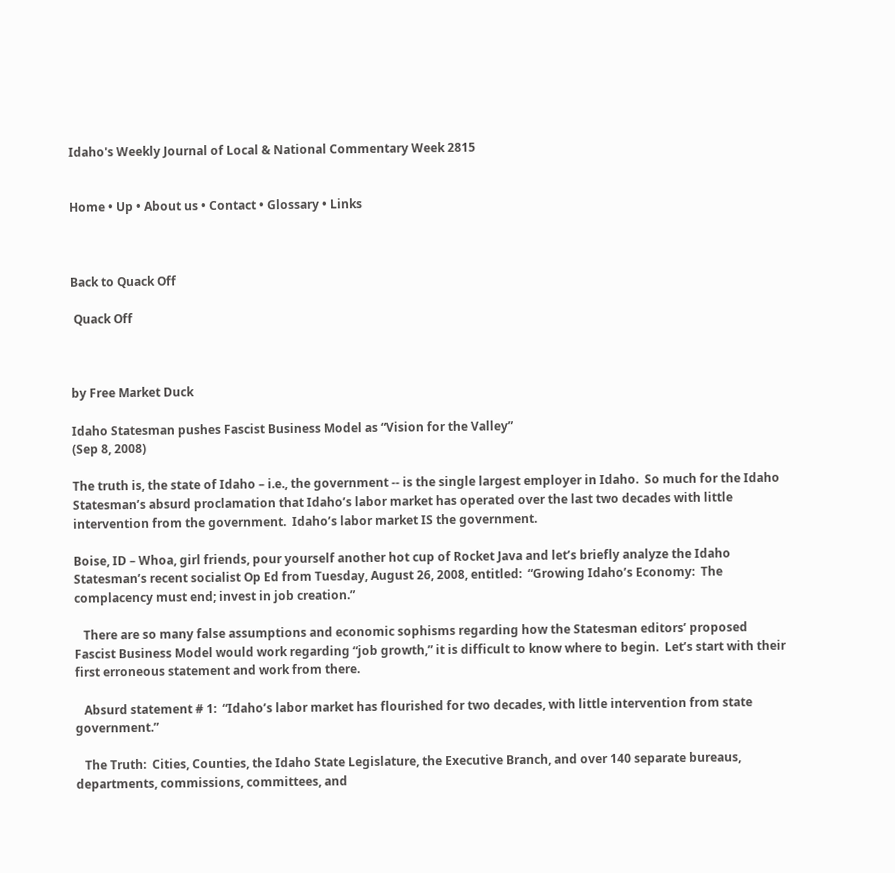Idaho's Weekly Journal of Local & National Commentary Week 2815


Home • Up • About us • Contact • Glossary • Links



Back to Quack Off

 Quack Off



by Free Market Duck

Idaho Statesman pushes Fascist Business Model as “Vision for the Valley”
(Sep 8, 2008)

The truth is, the state of Idaho – i.e., the government -- is the single largest employer in Idaho.  So much for the Idaho Statesman’s absurd proclamation that Idaho’s labor market has operated over the last two decades with little intervention from the government.  Idaho’s labor market IS the government.

Boise, ID – Whoa, girl friends, pour yourself another hot cup of Rocket Java and let’s briefly analyze the Idaho Statesman’s recent socialist Op Ed from Tuesday, August 26, 2008, entitled:  “Growing Idaho’s Economy:  The complacency must end; invest in job creation.”

   There are so many false assumptions and economic sophisms regarding how the Statesman editors’ proposed Fascist Business Model would work regarding “job growth,” it is difficult to know where to begin.  Let’s start with their first erroneous statement and work from there.

   Absurd statement # 1:  “Idaho’s labor market has flourished for two decades, with little intervention from state government.”

   The Truth:  Cities, Counties, the Idaho State Legislature, the Executive Branch, and over 140 separate bureaus, departments, commissions, committees, and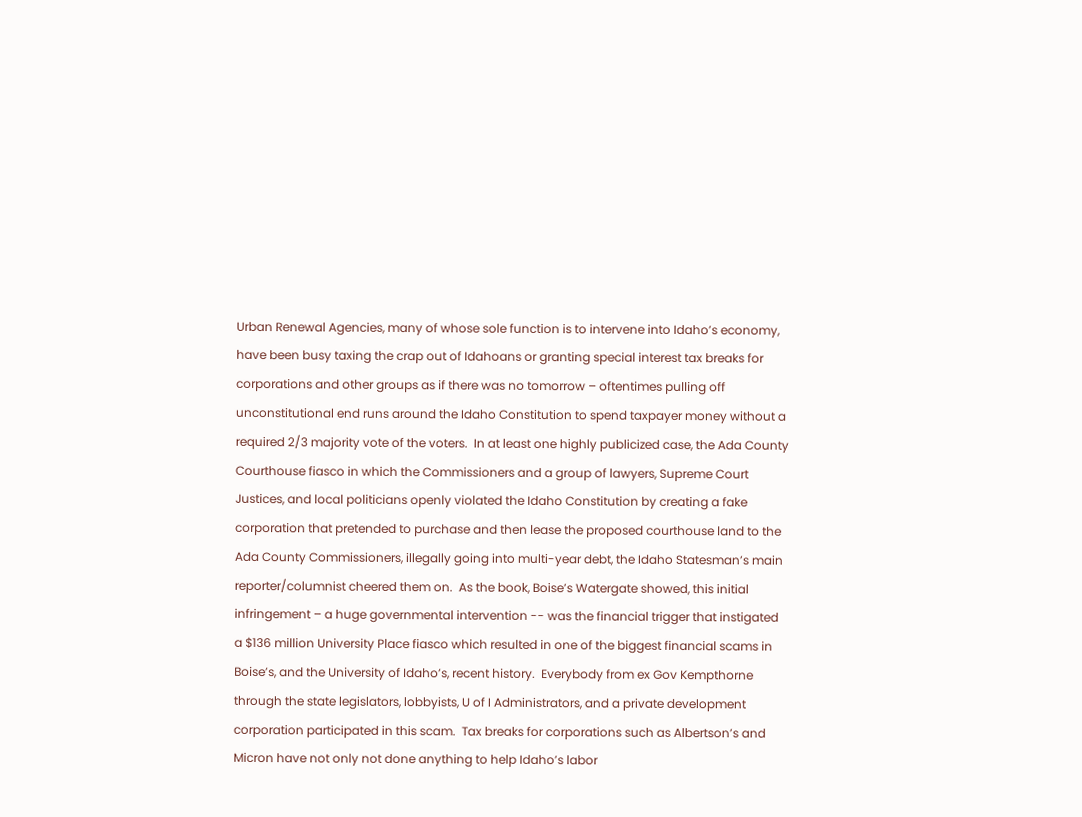Urban Renewal Agencies, many of whose sole function is to intervene into Idaho’s economy, have been busy taxing the crap out of Idahoans or granting special interest tax breaks for corporations and other groups as if there was no tomorrow – oftentimes pulling off unconstitutional end runs around the Idaho Constitution to spend taxpayer money without a required 2/3 majority vote of the voters.  In at least one highly publicized case, the Ada County Courthouse fiasco in which the Commissioners and a group of lawyers, Supreme Court Justices, and local politicians openly violated the Idaho Constitution by creating a fake corporation that pretended to purchase and then lease the proposed courthouse land to the Ada County Commissioners, illegally going into multi-year debt, the Idaho Statesman’s main reporter/columnist cheered them on.  As the book, Boise’s Watergate showed, this initial infringement – a huge governmental intervention -- was the financial trigger that instigated a $136 million University Place fiasco which resulted in one of the biggest financial scams in Boise’s, and the University of Idaho’s, recent history.  Everybody from ex Gov Kempthorne through the state legislators, lobbyists, U of I Administrators, and a private development corporation participated in this scam.  Tax breaks for corporations such as Albertson’s and Micron have not only not done anything to help Idaho’s labor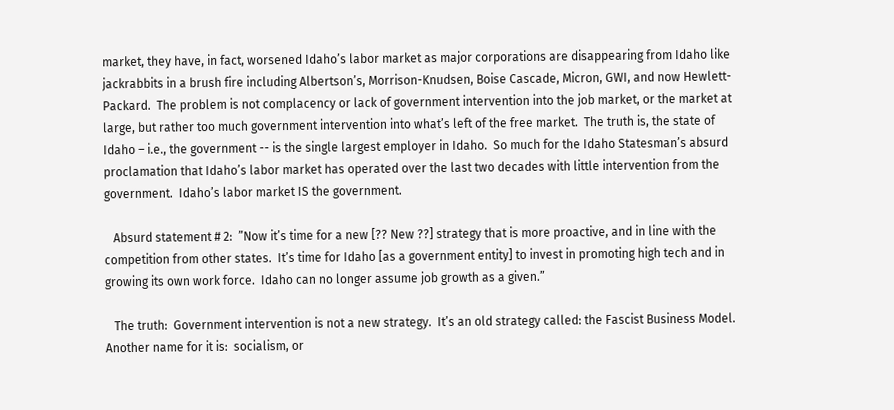market, they have, in fact, worsened Idaho’s labor market as major corporations are disappearing from Idaho like jackrabbits in a brush fire including Albertson’s, Morrison-Knudsen, Boise Cascade, Micron, GWI, and now Hewlett-Packard.  The problem is not complacency or lack of government intervention into the job market, or the market at large, but rather too much government intervention into what’s left of the free market.  The truth is, the state of Idaho – i.e., the government -- is the single largest employer in Idaho.  So much for the Idaho Statesman’s absurd proclamation that Idaho’s labor market has operated over the last two decades with little intervention from the government.  Idaho’s labor market IS the government.

   Absurd statement # 2:  ”Now it’s time for a new [?? New ??] strategy that is more proactive, and in line with the competition from other states.  It’s time for Idaho [as a government entity] to invest in promoting high tech and in growing its own work force.  Idaho can no longer assume job growth as a given.”

   The truth:  Government intervention is not a new strategy.  It’s an old strategy called: the Fascist Business Model.  Another name for it is:  socialism, or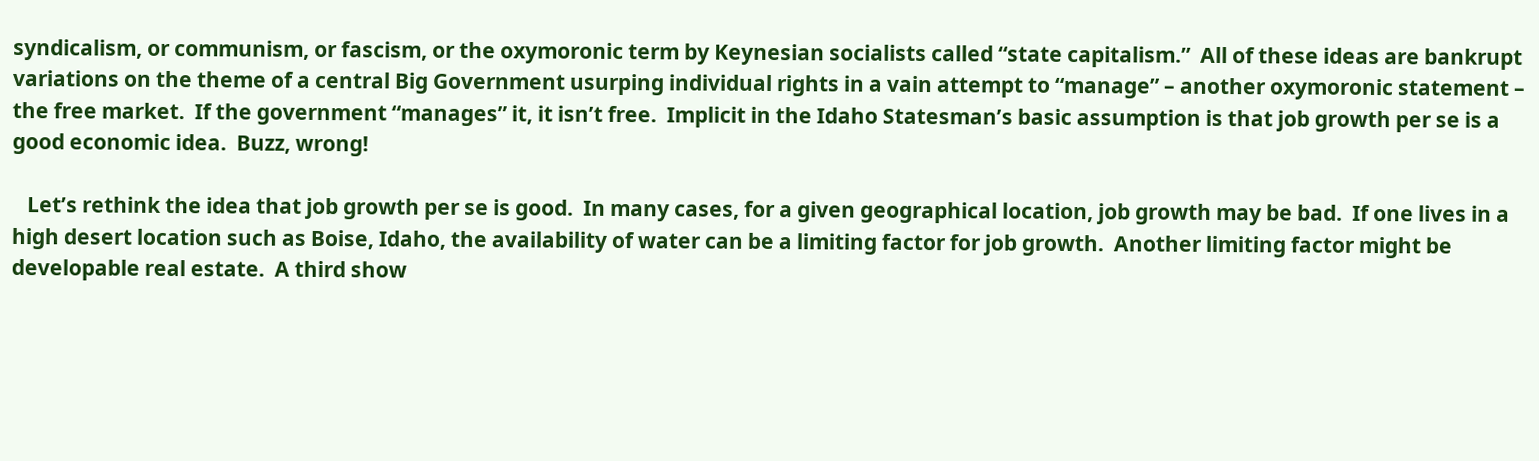syndicalism, or communism, or fascism, or the oxymoronic term by Keynesian socialists called “state capitalism.”  All of these ideas are bankrupt variations on the theme of a central Big Government usurping individual rights in a vain attempt to “manage” – another oxymoronic statement – the free market.  If the government “manages” it, it isn’t free.  Implicit in the Idaho Statesman’s basic assumption is that job growth per se is a good economic idea.  Buzz, wrong!

   Let’s rethink the idea that job growth per se is good.  In many cases, for a given geographical location, job growth may be bad.  If one lives in a high desert location such as Boise, Idaho, the availability of water can be a limiting factor for job growth.  Another limiting factor might be developable real estate.  A third show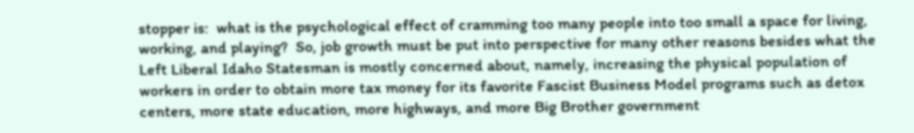stopper is:  what is the psychological effect of cramming too many people into too small a space for living, working, and playing?  So, job growth must be put into perspective for many other reasons besides what the Left Liberal Idaho Statesman is mostly concerned about, namely, increasing the physical population of workers in order to obtain more tax money for its favorite Fascist Business Model programs such as detox centers, more state education, more highways, and more Big Brother government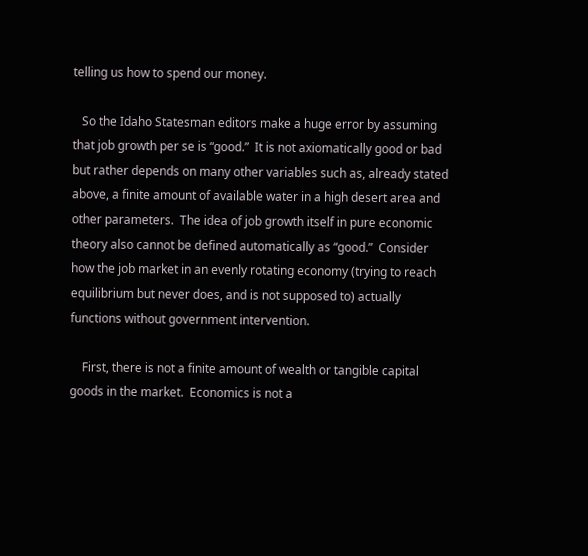telling us how to spend our money.

   So the Idaho Statesman editors make a huge error by assuming that job growth per se is “good.”  It is not axiomatically good or bad but rather depends on many other variables such as, already stated above, a finite amount of available water in a high desert area and other parameters.  The idea of job growth itself in pure economic theory also cannot be defined automatically as “good.”  Consider how the job market in an evenly rotating economy (trying to reach equilibrium but never does, and is not supposed to) actually functions without government intervention.

    First, there is not a finite amount of wealth or tangible capital goods in the market.  Economics is not a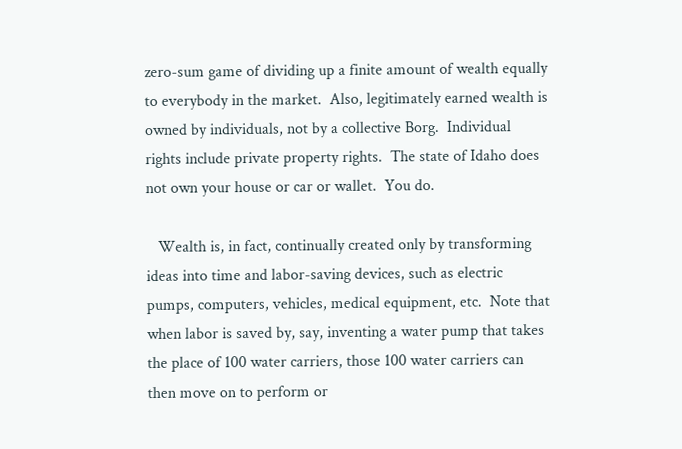zero-sum game of dividing up a finite amount of wealth equally to everybody in the market.  Also, legitimately earned wealth is owned by individuals, not by a collective Borg.  Individual rights include private property rights.  The state of Idaho does not own your house or car or wallet.  You do.

   Wealth is, in fact, continually created only by transforming ideas into time and labor-saving devices, such as electric pumps, computers, vehicles, medical equipment, etc.  Note that when labor is saved by, say, inventing a water pump that takes the place of 100 water carriers, those 100 water carriers can then move on to perform or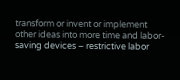transform or invent or implement other ideas into more time and labor-saving devices – restrictive labor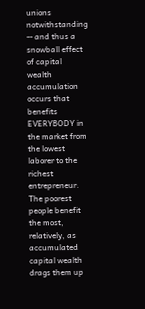unions notwithstanding -- and thus a snowball effect of capital wealth accumulation occurs that benefits EVERYBODY in the market from the lowest laborer to the richest entrepreneur.  The poorest people benefit the most, relatively, as accumulated capital wealth drags them up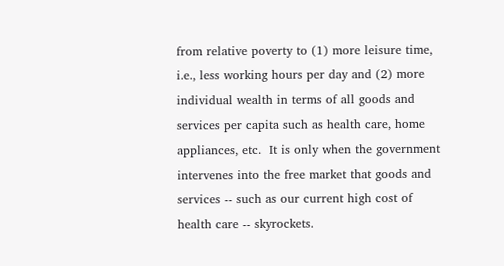from relative poverty to (1) more leisure time, i.e., less working hours per day and (2) more individual wealth in terms of all goods and services per capita such as health care, home appliances, etc.  It is only when the government intervenes into the free market that goods and services -- such as our current high cost of health care -- skyrockets.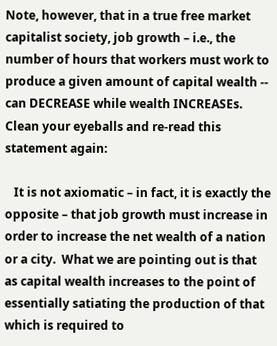Note, however, that in a true free market capitalist society, job growth – i.e., the number of hours that workers must work to produce a given amount of capital wealth -- can DECREASE while wealth INCREASEs.  Clean your eyeballs and re-read this statement again:

   It is not axiomatic – in fact, it is exactly the opposite – that job growth must increase in order to increase the net wealth of a nation or a city.  What we are pointing out is that as capital wealth increases to the point of essentially satiating the production of that which is required to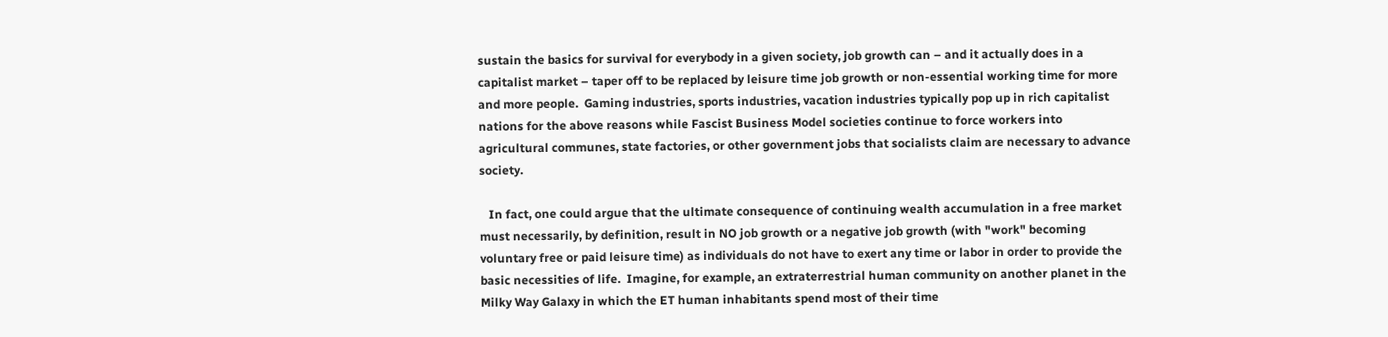sustain the basics for survival for everybody in a given society, job growth can – and it actually does in a capitalist market – taper off to be replaced by leisure time job growth or non-essential working time for more and more people.  Gaming industries, sports industries, vacation industries typically pop up in rich capitalist nations for the above reasons while Fascist Business Model societies continue to force workers into agricultural communes, state factories, or other government jobs that socialists claim are necessary to advance society.

   In fact, one could argue that the ultimate consequence of continuing wealth accumulation in a free market must necessarily, by definition, result in NO job growth or a negative job growth (with "work" becoming voluntary free or paid leisure time) as individuals do not have to exert any time or labor in order to provide the basic necessities of life.  Imagine, for example, an extraterrestrial human community on another planet in the Milky Way Galaxy in which the ET human inhabitants spend most of their time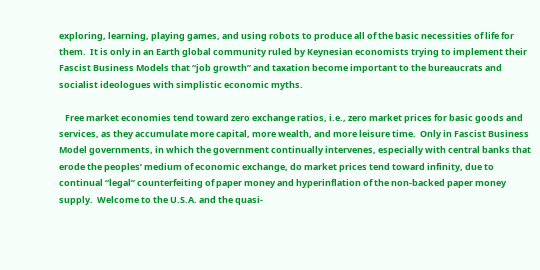exploring, learning, playing games, and using robots to produce all of the basic necessities of life for them.  It is only in an Earth global community ruled by Keynesian economists trying to implement their Fascist Business Models that “job growth” and taxation become important to the bureaucrats and socialist ideologues with simplistic economic myths.

   Free market economies tend toward zero exchange ratios, i.e., zero market prices for basic goods and services, as they accumulate more capital, more wealth, and more leisure time.  Only in Fascist Business Model governments, in which the government continually intervenes, especially with central banks that erode the peoples’ medium of economic exchange, do market prices tend toward infinity, due to continual “legal” counterfeiting of paper money and hyperinflation of the non-backed paper money supply.  Welcome to the U.S.A. and the quasi-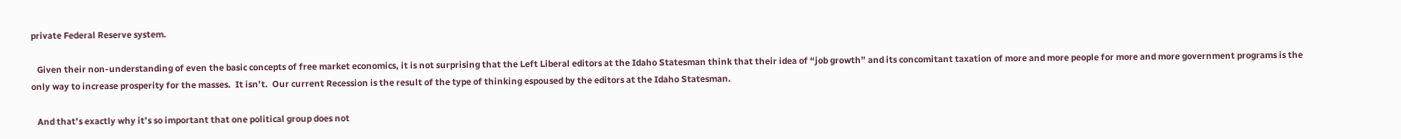private Federal Reserve system.

   Given their non-understanding of even the basic concepts of free market economics, it is not surprising that the Left Liberal editors at the Idaho Statesman think that their idea of “job growth” and its concomitant taxation of more and more people for more and more government programs is the only way to increase prosperity for the masses.  It isn’t.  Our current Recession is the result of the type of thinking espoused by the editors at the Idaho Statesman.

   And that’s exactly why it’s so important that one political group does not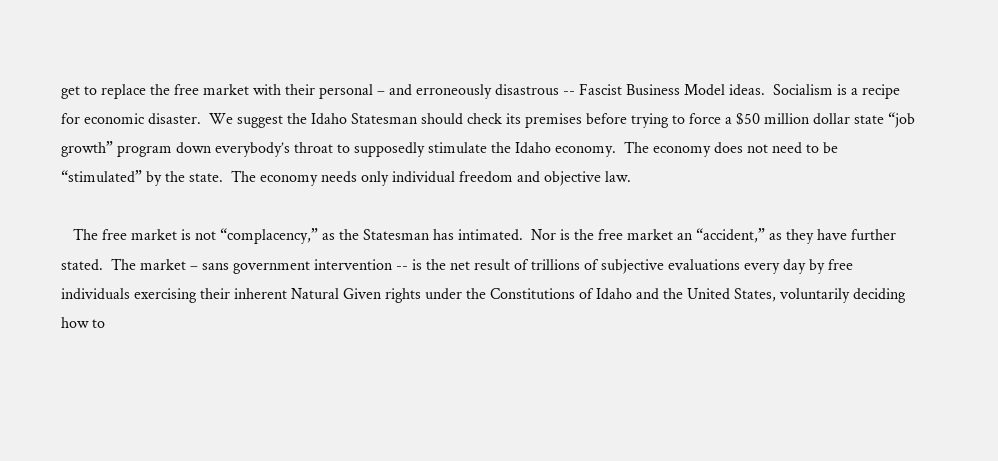get to replace the free market with their personal – and erroneously disastrous -- Fascist Business Model ideas.  Socialism is a recipe for economic disaster.  We suggest the Idaho Statesman should check its premises before trying to force a $50 million dollar state “job growth” program down everybody’s throat to supposedly stimulate the Idaho economy.  The economy does not need to be “stimulated” by the state.  The economy needs only individual freedom and objective law.

   The free market is not “complacency,” as the Statesman has intimated.  Nor is the free market an “accident,” as they have further stated.  The market – sans government intervention -- is the net result of trillions of subjective evaluations every day by free individuals exercising their inherent Natural Given rights under the Constitutions of Idaho and the United States, voluntarily deciding how to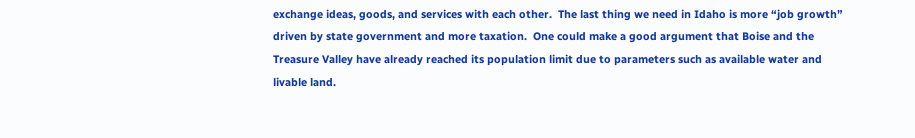exchange ideas, goods, and services with each other.  The last thing we need in Idaho is more “job growth” driven by state government and more taxation.  One could make a good argument that Boise and the Treasure Valley have already reached its population limit due to parameters such as available water and livable land.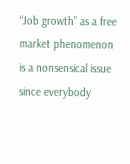“Job growth” as a free market phenomenon is a nonsensical issue since everybody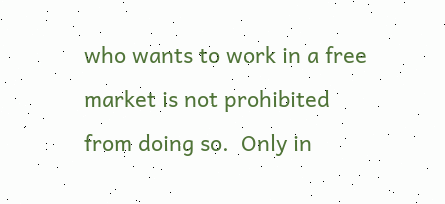who wants to work in a free market is not prohibited from doing so.  Only in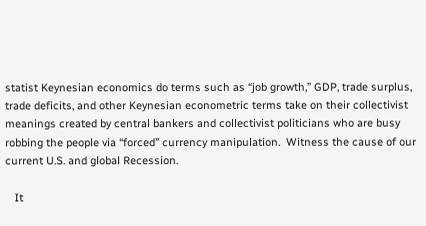statist Keynesian economics do terms such as “job growth,” GDP, trade surplus, trade deficits, and other Keynesian econometric terms take on their collectivist meanings created by central bankers and collectivist politicians who are busy robbing the people via “forced” currency manipulation.  Witness the cause of our current U.S. and global Recession.

   It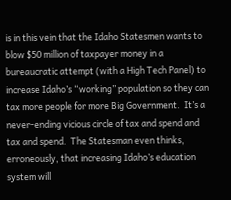is in this vein that the Idaho Statesmen wants to blow $50 million of taxpayer money in a bureaucratic attempt (with a High Tech Panel) to increase Idaho’s “working” population so they can tax more people for more Big Government.  It’s a never-ending vicious circle of tax and spend and tax and spend.  The Statesman even thinks, erroneously, that increasing Idaho’s education system will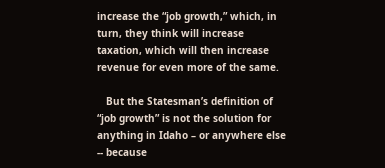increase the “job growth,” which, in turn, they think will increase taxation, which will then increase revenue for even more of the same.

   But the Statesman’s definition of “job growth” is not the solution for anything in Idaho – or anywhere else -- because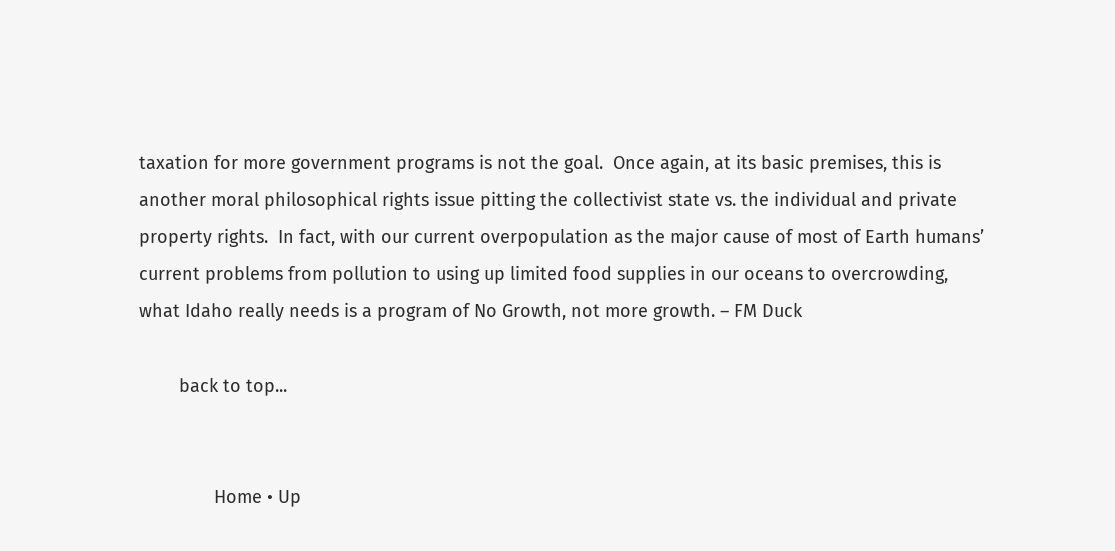taxation for more government programs is not the goal.  Once again, at its basic premises, this is another moral philosophical rights issue pitting the collectivist state vs. the individual and private property rights.  In fact, with our current overpopulation as the major cause of most of Earth humans’ current problems from pollution to using up limited food supplies in our oceans to overcrowding, what Idaho really needs is a program of No Growth, not more growth. – FM Duck

        back to top...


               Home • Up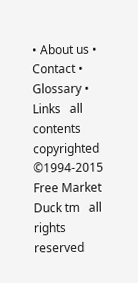• About us • Contact • Glossary • Links   all contents copyrighted ©1994-2015   Free Market Duck tm   all rights reserved